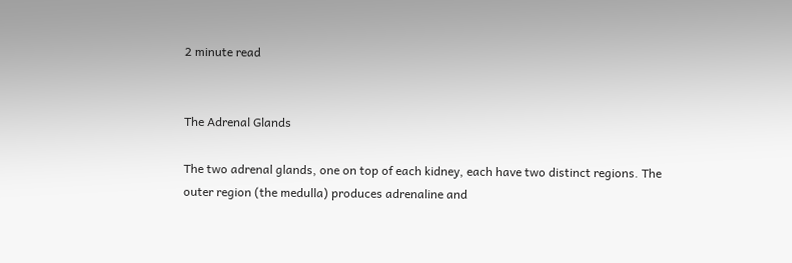2 minute read


The Adrenal Glands

The two adrenal glands, one on top of each kidney, each have two distinct regions. The outer region (the medulla) produces adrenaline and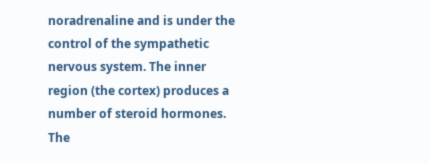noradrenaline and is under the control of the sympathetic nervous system. The inner region (the cortex) produces a number of steroid hormones. The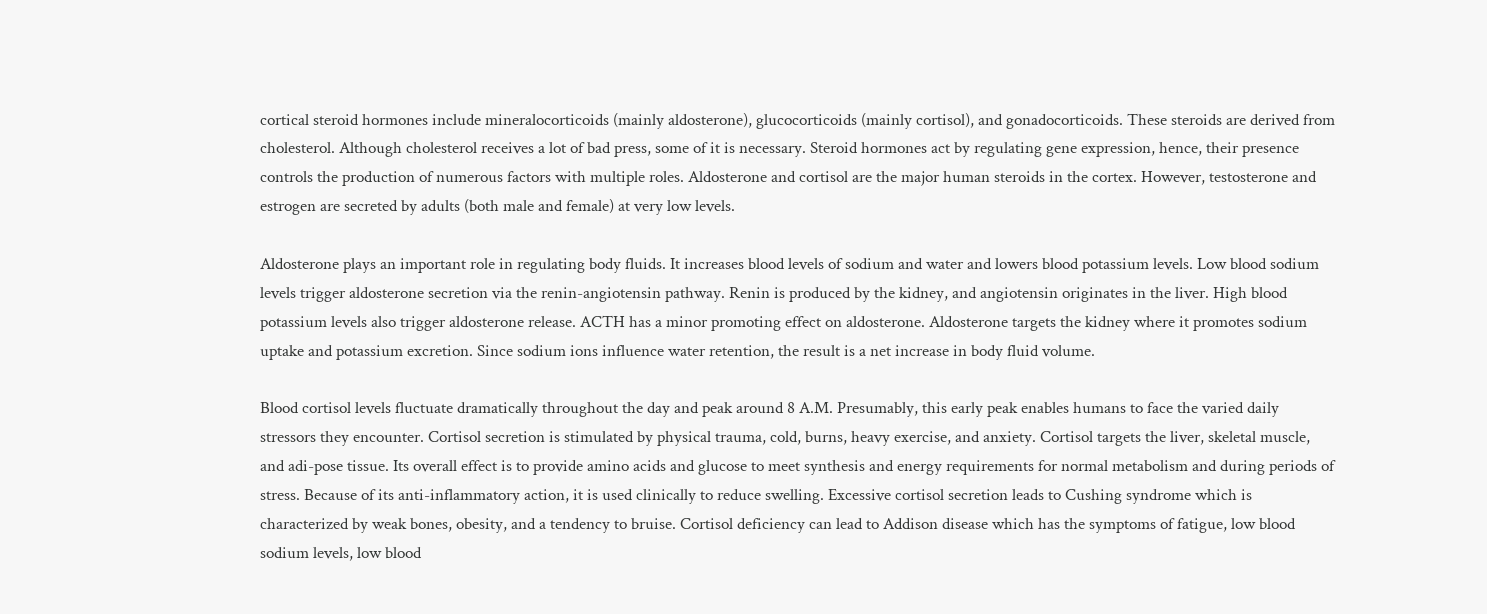cortical steroid hormones include mineralocorticoids (mainly aldosterone), glucocorticoids (mainly cortisol), and gonadocorticoids. These steroids are derived from cholesterol. Although cholesterol receives a lot of bad press, some of it is necessary. Steroid hormones act by regulating gene expression, hence, their presence controls the production of numerous factors with multiple roles. Aldosterone and cortisol are the major human steroids in the cortex. However, testosterone and estrogen are secreted by adults (both male and female) at very low levels.

Aldosterone plays an important role in regulating body fluids. It increases blood levels of sodium and water and lowers blood potassium levels. Low blood sodium levels trigger aldosterone secretion via the renin-angiotensin pathway. Renin is produced by the kidney, and angiotensin originates in the liver. High blood potassium levels also trigger aldosterone release. ACTH has a minor promoting effect on aldosterone. Aldosterone targets the kidney where it promotes sodium uptake and potassium excretion. Since sodium ions influence water retention, the result is a net increase in body fluid volume.

Blood cortisol levels fluctuate dramatically throughout the day and peak around 8 A.M. Presumably, this early peak enables humans to face the varied daily stressors they encounter. Cortisol secretion is stimulated by physical trauma, cold, burns, heavy exercise, and anxiety. Cortisol targets the liver, skeletal muscle, and adi-pose tissue. Its overall effect is to provide amino acids and glucose to meet synthesis and energy requirements for normal metabolism and during periods of stress. Because of its anti-inflammatory action, it is used clinically to reduce swelling. Excessive cortisol secretion leads to Cushing syndrome which is characterized by weak bones, obesity, and a tendency to bruise. Cortisol deficiency can lead to Addison disease which has the symptoms of fatigue, low blood sodium levels, low blood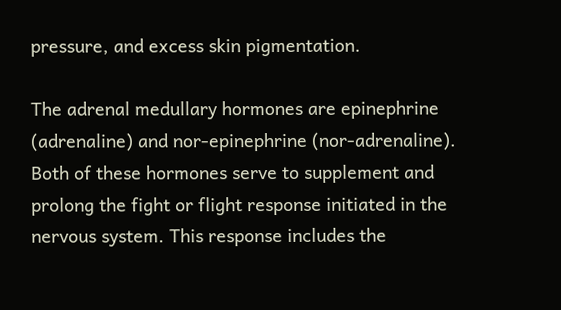pressure, and excess skin pigmentation.

The adrenal medullary hormones are epinephrine (adrenaline) and nor-epinephrine (nor-adrenaline). Both of these hormones serve to supplement and prolong the fight or flight response initiated in the nervous system. This response includes the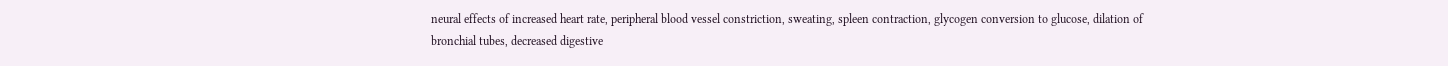neural effects of increased heart rate, peripheral blood vessel constriction, sweating, spleen contraction, glycogen conversion to glucose, dilation of bronchial tubes, decreased digestive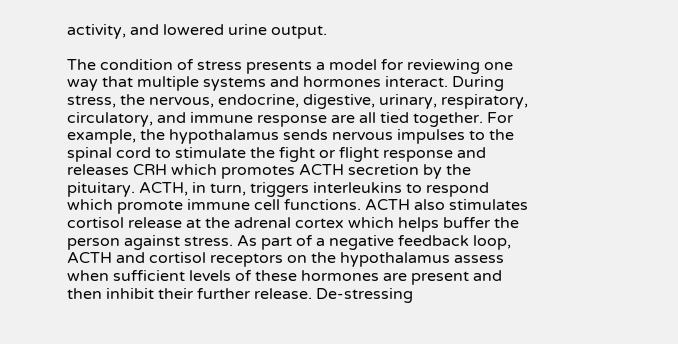activity, and lowered urine output.

The condition of stress presents a model for reviewing one way that multiple systems and hormones interact. During stress, the nervous, endocrine, digestive, urinary, respiratory, circulatory, and immune response are all tied together. For example, the hypothalamus sends nervous impulses to the spinal cord to stimulate the fight or flight response and releases CRH which promotes ACTH secretion by the pituitary. ACTH, in turn, triggers interleukins to respond which promote immune cell functions. ACTH also stimulates cortisol release at the adrenal cortex which helps buffer the person against stress. As part of a negative feedback loop, ACTH and cortisol receptors on the hypothalamus assess when sufficient levels of these hormones are present and then inhibit their further release. De-stressing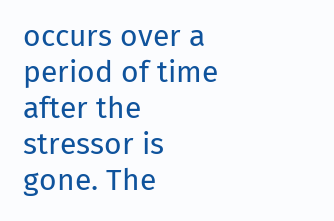occurs over a period of time after the stressor is gone. The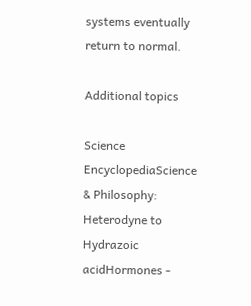systems eventually return to normal.

Additional topics

Science EncyclopediaScience & Philosophy: Heterodyne to Hydrazoic acidHormones -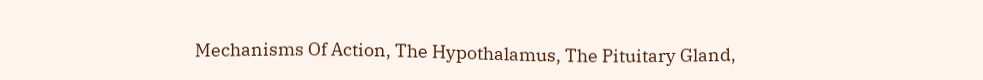Mechanisms Of Action, The Hypothalamus, The Pituitary Gland,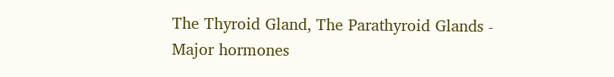The Thyroid Gland, The Parathyroid Glands - Major hormones